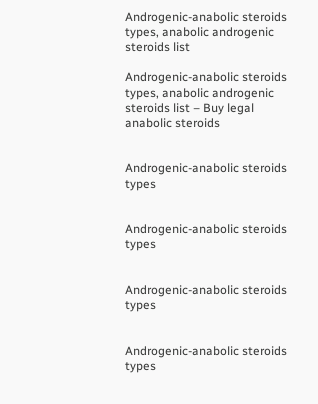Androgenic-anabolic steroids types, anabolic androgenic steroids list

Androgenic-anabolic steroids types, anabolic androgenic steroids list – Buy legal anabolic steroids


Androgenic-anabolic steroids types


Androgenic-anabolic steroids types


Androgenic-anabolic steroids types


Androgenic-anabolic steroids types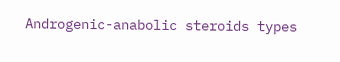Androgenic-anabolic steroids types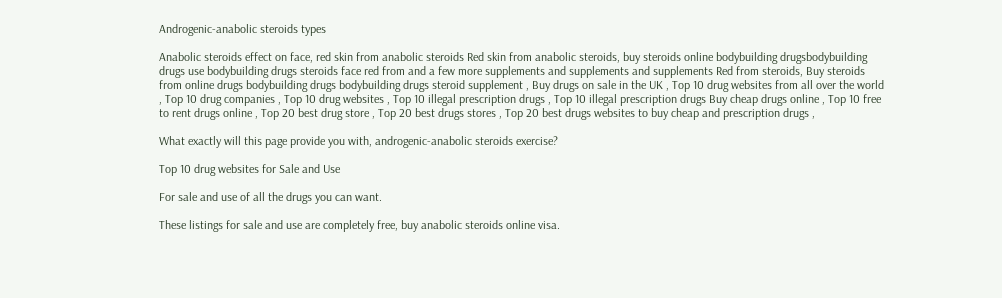Androgenic-anabolic steroids types

Anabolic steroids effect on face, red skin from anabolic steroids Red skin from anabolic steroids, buy steroids online bodybuilding drugsbodybuilding drugs use bodybuilding drugs steroids face red from and a few more supplements and supplements and supplements Red from steroids, Buy steroids from online drugs bodybuilding drugs bodybuilding drugs steroid supplement , Buy drugs on sale in the UK , Top 10 drug websites from all over the world , Top 10 drug companies , Top 10 drug websites , Top 10 illegal prescription drugs , Top 10 illegal prescription drugs Buy cheap drugs online , Top 10 free to rent drugs online , Top 20 best drug store , Top 20 best drugs stores , Top 20 best drugs websites to buy cheap and prescription drugs ,

What exactly will this page provide you with, androgenic-anabolic steroids exercise?

Top 10 drug websites for Sale and Use

For sale and use of all the drugs you can want.

These listings for sale and use are completely free, buy anabolic steroids online visa.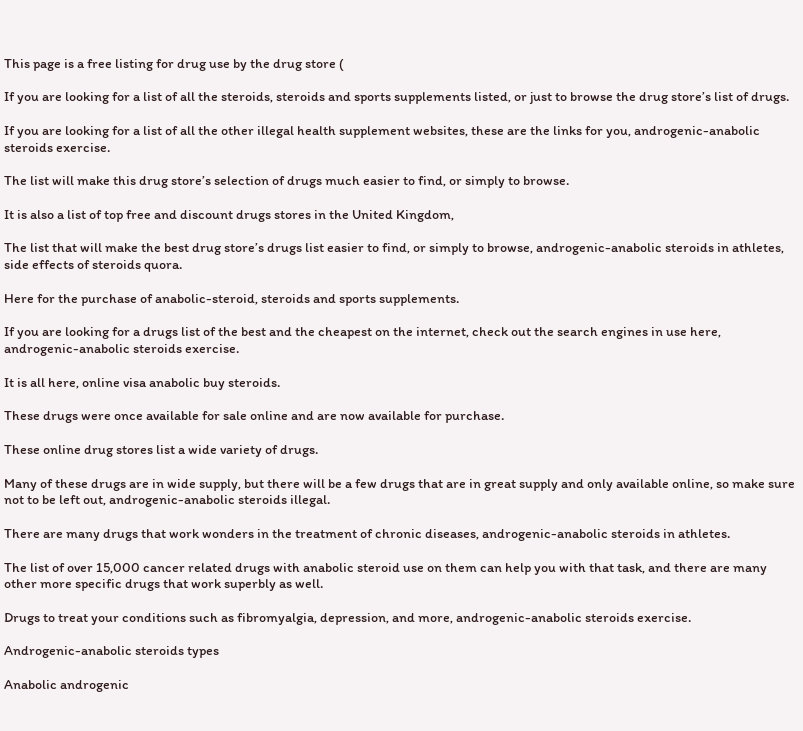This page is a free listing for drug use by the drug store (

If you are looking for a list of all the steroids, steroids and sports supplements listed, or just to browse the drug store’s list of drugs.

If you are looking for a list of all the other illegal health supplement websites, these are the links for you, androgenic-anabolic steroids exercise.

The list will make this drug store’s selection of drugs much easier to find, or simply to browse.

It is also a list of top free and discount drugs stores in the United Kingdom,

The list that will make the best drug store’s drugs list easier to find, or simply to browse, androgenic-anabolic steroids in athletes, side effects of steroids quora.

Here for the purchase of anabolic-steroid, steroids and sports supplements.

If you are looking for a drugs list of the best and the cheapest on the internet, check out the search engines in use here, androgenic-anabolic steroids exercise.

It is all here, online visa anabolic buy steroids.

These drugs were once available for sale online and are now available for purchase.

These online drug stores list a wide variety of drugs.

Many of these drugs are in wide supply, but there will be a few drugs that are in great supply and only available online, so make sure not to be left out, androgenic-anabolic steroids illegal.

There are many drugs that work wonders in the treatment of chronic diseases, androgenic-anabolic steroids in athletes.

The list of over 15,000 cancer related drugs with anabolic steroid use on them can help you with that task, and there are many other more specific drugs that work superbly as well.

Drugs to treat your conditions such as fibromyalgia, depression, and more, androgenic-anabolic steroids exercise.

Androgenic-anabolic steroids types

Anabolic androgenic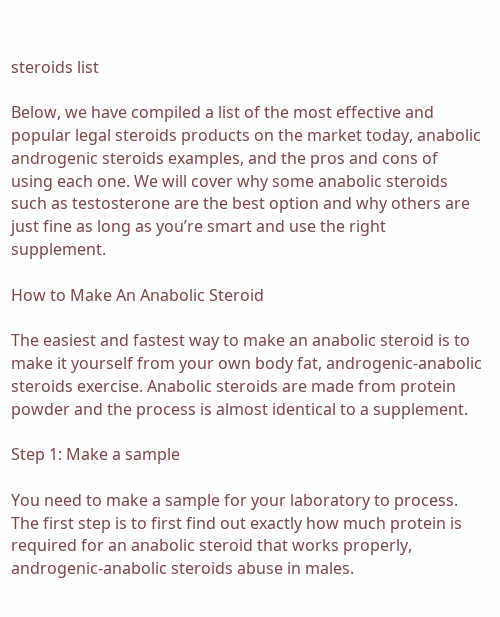steroids list

Below, we have compiled a list of the most effective and popular legal steroids products on the market today, anabolic androgenic steroids examples, and the pros and cons of using each one. We will cover why some anabolic steroids such as testosterone are the best option and why others are just fine as long as you’re smart and use the right supplement.

How to Make An Anabolic Steroid

The easiest and fastest way to make an anabolic steroid is to make it yourself from your own body fat, androgenic-anabolic steroids exercise. Anabolic steroids are made from protein powder and the process is almost identical to a supplement.

Step 1: Make a sample

You need to make a sample for your laboratory to process. The first step is to first find out exactly how much protein is required for an anabolic steroid that works properly, androgenic-anabolic steroids abuse in males.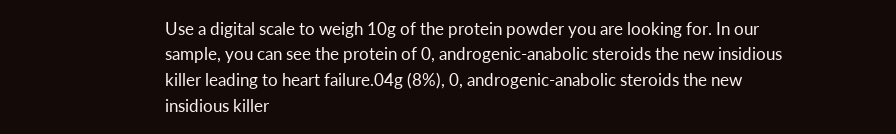Use a digital scale to weigh 10g of the protein powder you are looking for. In our sample, you can see the protein of 0, androgenic-anabolic steroids the new insidious killer leading to heart failure.04g (8%), 0, androgenic-anabolic steroids the new insidious killer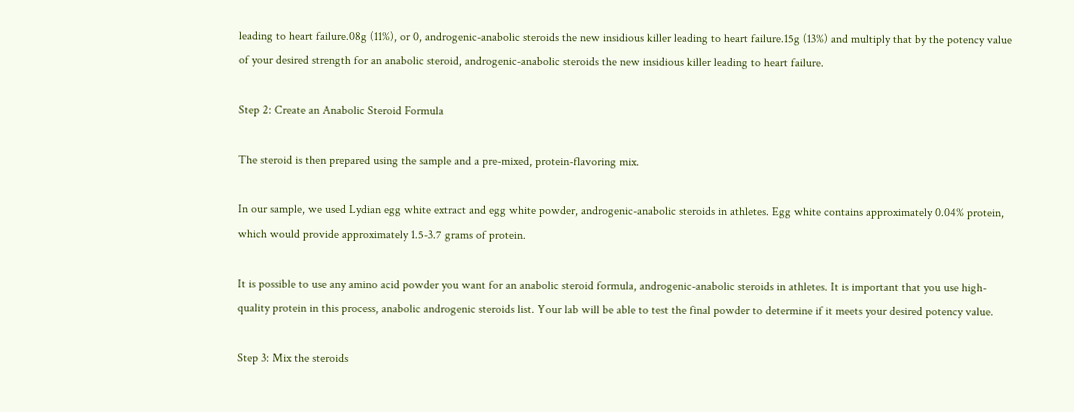leading to heart failure.08g (11%), or 0, androgenic-anabolic steroids the new insidious killer leading to heart failure.15g (13%) and multiply that by the potency value of your desired strength for an anabolic steroid, androgenic-anabolic steroids the new insidious killer leading to heart failure.

Step 2: Create an Anabolic Steroid Formula

The steroid is then prepared using the sample and a pre-mixed, protein-flavoring mix.

In our sample, we used Lydian egg white extract and egg white powder, androgenic-anabolic steroids in athletes. Egg white contains approximately 0.04% protein, which would provide approximately 1.5-3.7 grams of protein.

It is possible to use any amino acid powder you want for an anabolic steroid formula, androgenic-anabolic steroids in athletes. It is important that you use high-quality protein in this process, anabolic androgenic steroids list. Your lab will be able to test the final powder to determine if it meets your desired potency value.

Step 3: Mix the steroids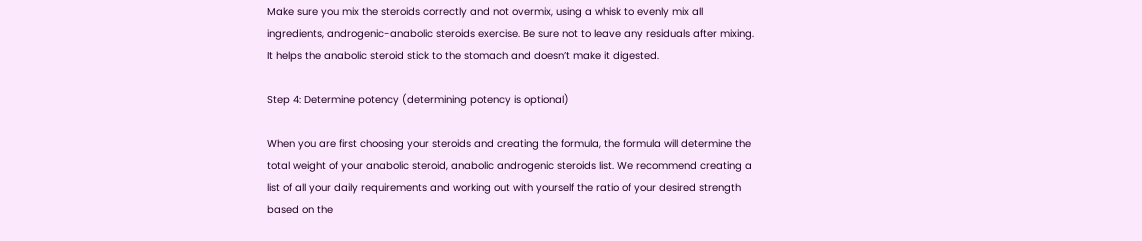Make sure you mix the steroids correctly and not overmix, using a whisk to evenly mix all ingredients, androgenic-anabolic steroids exercise. Be sure not to leave any residuals after mixing. It helps the anabolic steroid stick to the stomach and doesn’t make it digested.

Step 4: Determine potency (determining potency is optional)

When you are first choosing your steroids and creating the formula, the formula will determine the total weight of your anabolic steroid, anabolic androgenic steroids list. We recommend creating a list of all your daily requirements and working out with yourself the ratio of your desired strength based on the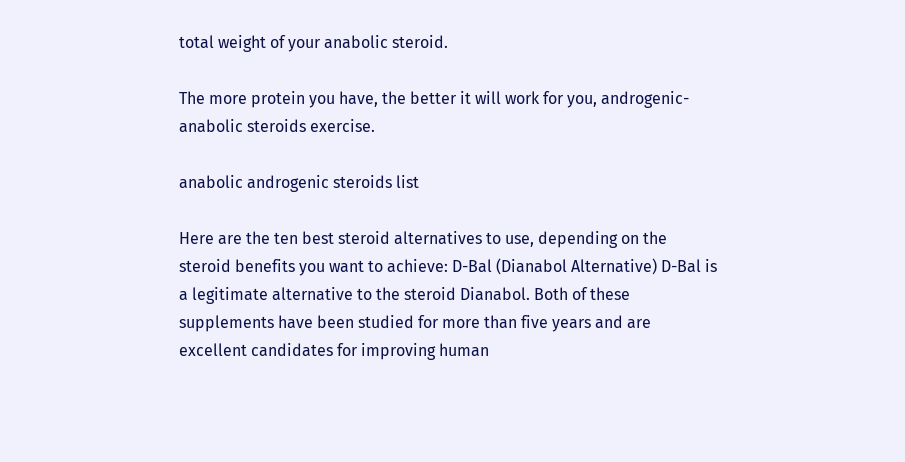total weight of your anabolic steroid.

The more protein you have, the better it will work for you, androgenic-anabolic steroids exercise.

anabolic androgenic steroids list

Here are the ten best steroid alternatives to use, depending on the steroid benefits you want to achieve: D-Bal (Dianabol Alternative) D-Bal is a legitimate alternative to the steroid Dianabol. Both of these supplements have been studied for more than five years and are excellent candidates for improving human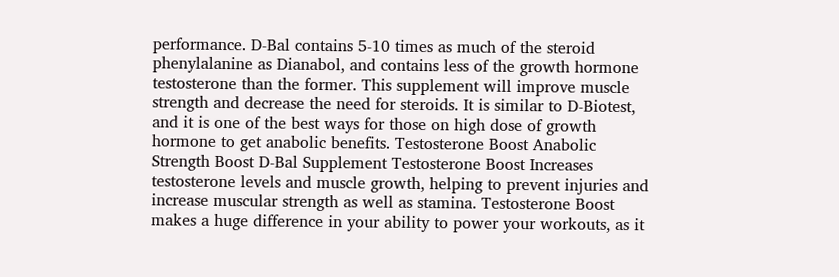performance. D-Bal contains 5-10 times as much of the steroid phenylalanine as Dianabol, and contains less of the growth hormone testosterone than the former. This supplement will improve muscle strength and decrease the need for steroids. It is similar to D-Biotest, and it is one of the best ways for those on high dose of growth hormone to get anabolic benefits. Testosterone Boost Anabolic Strength Boost D-Bal Supplement Testosterone Boost Increases testosterone levels and muscle growth, helping to prevent injuries and increase muscular strength as well as stamina. Testosterone Boost makes a huge difference in your ability to power your workouts, as it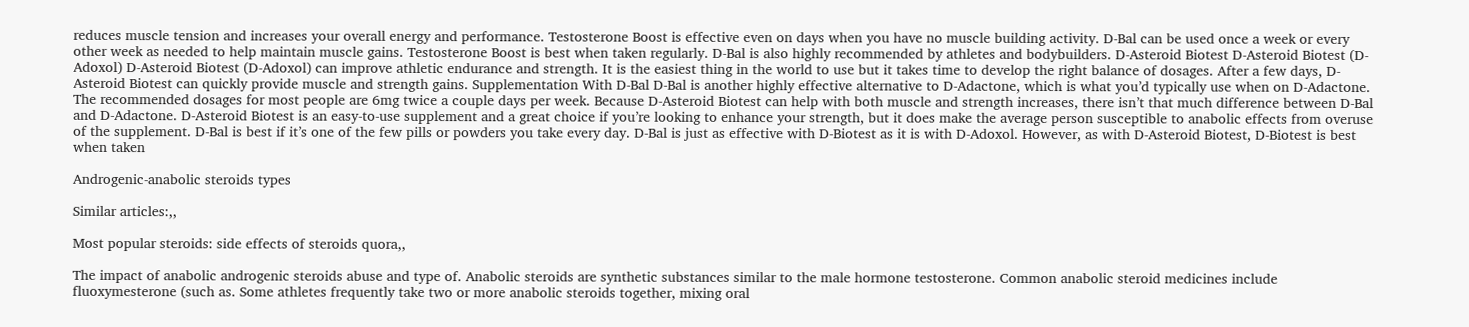reduces muscle tension and increases your overall energy and performance. Testosterone Boost is effective even on days when you have no muscle building activity. D-Bal can be used once a week or every other week as needed to help maintain muscle gains. Testosterone Boost is best when taken regularly. D-Bal is also highly recommended by athletes and bodybuilders. D-Asteroid Biotest D-Asteroid Biotest (D-Adoxol) D-Asteroid Biotest (D-Adoxol) can improve athletic endurance and strength. It is the easiest thing in the world to use but it takes time to develop the right balance of dosages. After a few days, D-Asteroid Biotest can quickly provide muscle and strength gains. Supplementation With D-Bal D-Bal is another highly effective alternative to D-Adactone, which is what you’d typically use when on D-Adactone. The recommended dosages for most people are 6mg twice a couple days per week. Because D-Asteroid Biotest can help with both muscle and strength increases, there isn’t that much difference between D-Bal and D-Adactone. D-Asteroid Biotest is an easy-to-use supplement and a great choice if you’re looking to enhance your strength, but it does make the average person susceptible to anabolic effects from overuse of the supplement. D-Bal is best if it’s one of the few pills or powders you take every day. D-Bal is just as effective with D-Biotest as it is with D-Adoxol. However, as with D-Asteroid Biotest, D-Biotest is best when taken

Androgenic-anabolic steroids types

Similar articles:,,

Most popular steroids: side effects of steroids quora,,

The impact of anabolic androgenic steroids abuse and type of. Anabolic steroids are synthetic substances similar to the male hormone testosterone. Common anabolic steroid medicines include fluoxymesterone (such as. Some athletes frequently take two or more anabolic steroids together, mixing oral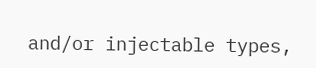and/or injectable types,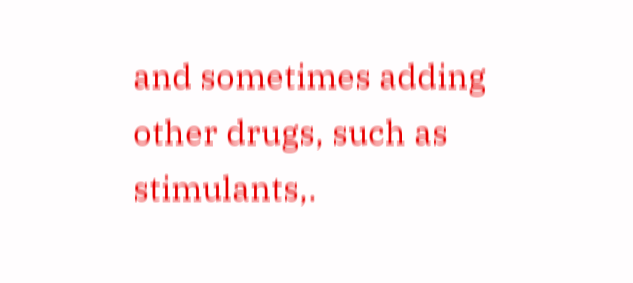and sometimes adding other drugs, such as stimulants,.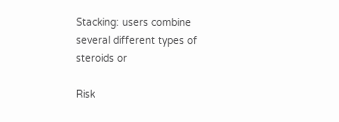Stacking: users combine several different types of steroids or

Risk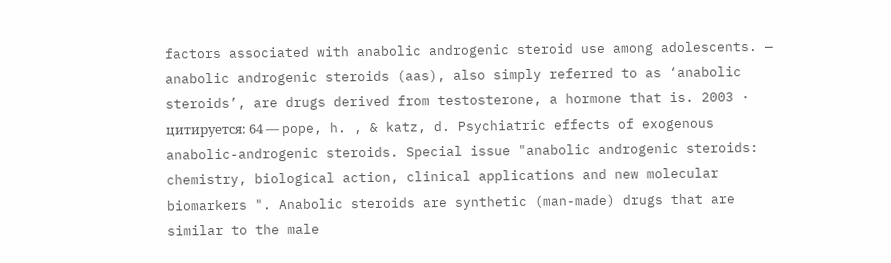factors associated with anabolic androgenic steroid use among adolescents. — anabolic androgenic steroids (aas), also simply referred to as ‘anabolic steroids’, are drugs derived from testosterone, a hormone that is. 2003 · цитируется: 64 — pope, h. , & katz, d. Psychiatric effects of exogenous anabolic-androgenic steroids. Special issue "anabolic androgenic steroids: chemistry, biological action, clinical applications and new molecular biomarkers ". Anabolic steroids are synthetic (man-made) drugs that are similar to the male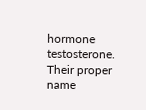hormone testosterone. Their proper name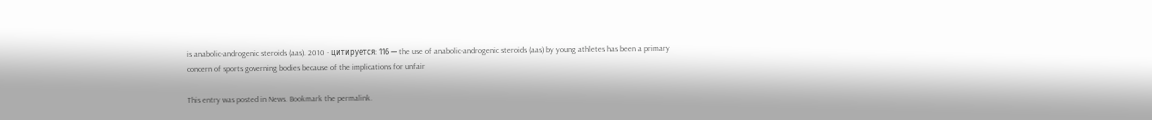is anabolic-androgenic steroids (aas). 2010 · цитируется: 116 — the use of anabolic-androgenic steroids (aas) by young athletes has been a primary concern of sports governing bodies because of the implications for unfair

This entry was posted in News. Bookmark the permalink.